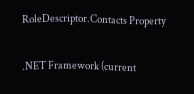RoleDescriptor.Contacts Property

.NET Framework (current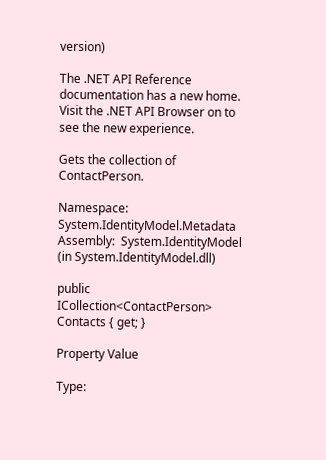version)

The .NET API Reference documentation has a new home. Visit the .NET API Browser on to see the new experience.

Gets the collection of ContactPerson.

Namespace:   System.IdentityModel.Metadata
Assembly:  System.IdentityModel (in System.IdentityModel.dll)

public ICollection<ContactPerson> Contacts { get; }

Property Value

Type: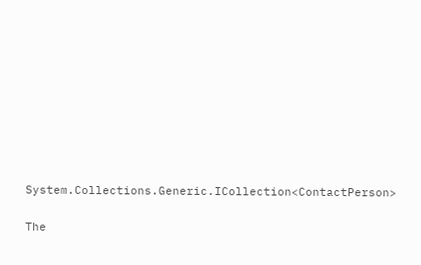System.Collections.Generic.ICollection<ContactPerson>

The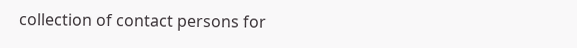collection of contact persons for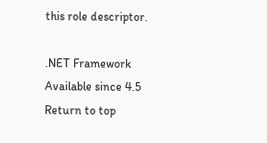this role descriptor.

.NET Framework
Available since 4.5
Return to top